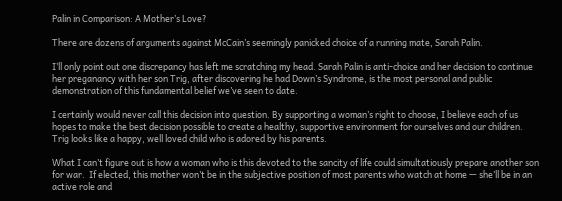Palin in Comparison: A Mother’s Love?

There are dozens of arguments against McCain’s seemingly panicked choice of a running mate, Sarah Palin.

I’ll only point out one discrepancy has left me scratching my head. Sarah Palin is anti-choice and her decision to continue her preganancy with her son Trig, after discovering he had Down’s Syndrome, is the most personal and public demonstration of this fundamental belief we’ve seen to date.

I certainly would never call this decision into question. By supporting a woman’s right to choose, I believe each of us hopes to make the best decision possible to create a healthy, supportive environment for ourselves and our children.  Trig looks like a happy, well loved child who is adored by his parents.

What I can’t figure out is how a woman who is this devoted to the sancity of life could simultatiously prepare another son for war.  If elected, this mother won’t be in the subjective position of most parents who watch at home — she’ll be in an active role and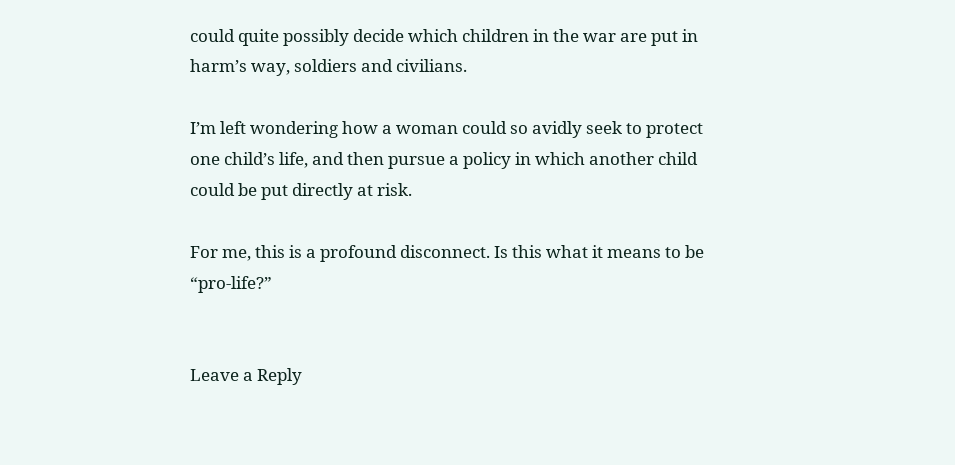could quite possibly decide which children in the war are put in harm’s way, soldiers and civilians.

I’m left wondering how a woman could so avidly seek to protect one child’s life, and then pursue a policy in which another child could be put directly at risk.

For me, this is a profound disconnect. Is this what it means to be “pro-life?”


Leave a Reply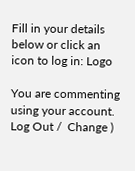Fill in your details below or click an icon to log in: Logo

You are commenting using your account. Log Out /  Change )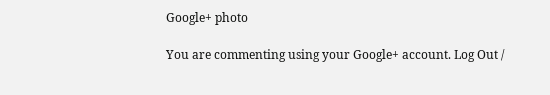Google+ photo

You are commenting using your Google+ account. Log Out /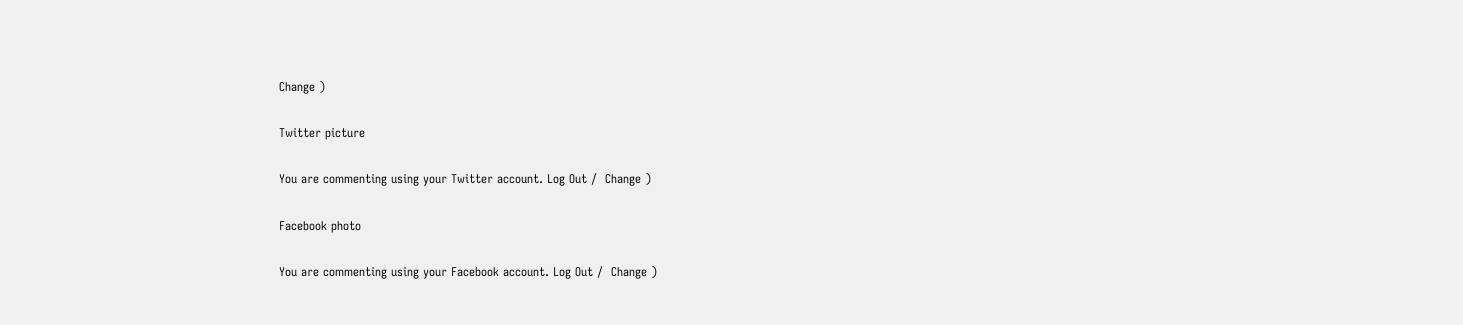Change )

Twitter picture

You are commenting using your Twitter account. Log Out /  Change )

Facebook photo

You are commenting using your Facebook account. Log Out /  Change )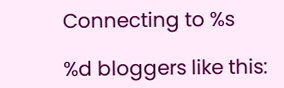Connecting to %s

%d bloggers like this: